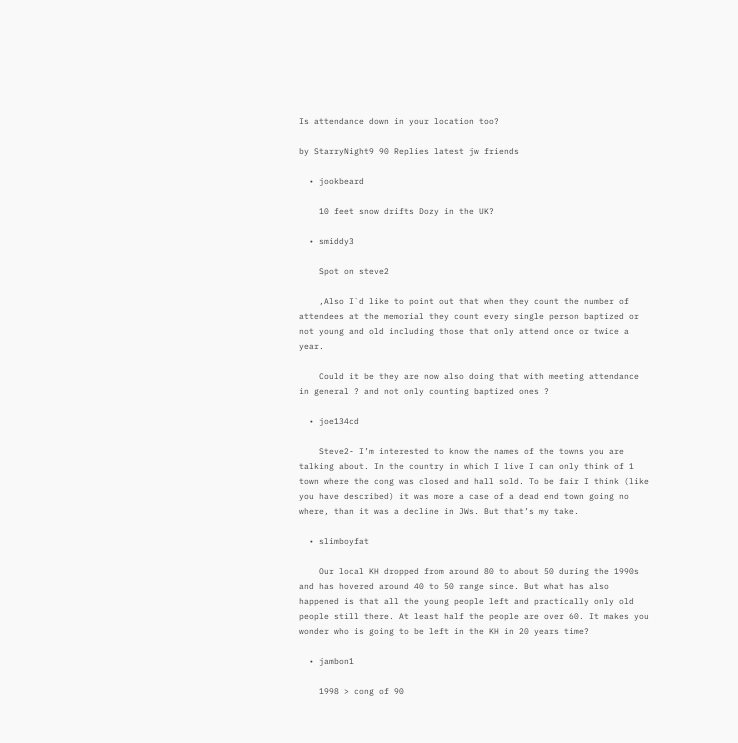Is attendance down in your location too?

by StarryNight9 90 Replies latest jw friends

  • jookbeard

    10 feet snow drifts Dozy in the UK?

  • smiddy3

    Spot on steve2

    ,Also I`d like to point out that when they count the number of attendees at the memorial they count every single person baptized or not young and old including those that only attend once or twice a year.

    Could it be they are now also doing that with meeting attendance in general ? and not only counting baptized ones ?

  • joe134cd

    Steve2- I’m interested to know the names of the towns you are talking about. In the country in which I live I can only think of 1 town where the cong was closed and hall sold. To be fair I think (like you have described) it was more a case of a dead end town going no where, than it was a decline in JWs. But that’s my take.

  • slimboyfat

    Our local KH dropped from around 80 to about 50 during the 1990s and has hovered around 40 to 50 range since. But what has also happened is that all the young people left and practically only old people still there. At least half the people are over 60. It makes you wonder who is going to be left in the KH in 20 years time?

  • jambon1

    1998 > cong of 90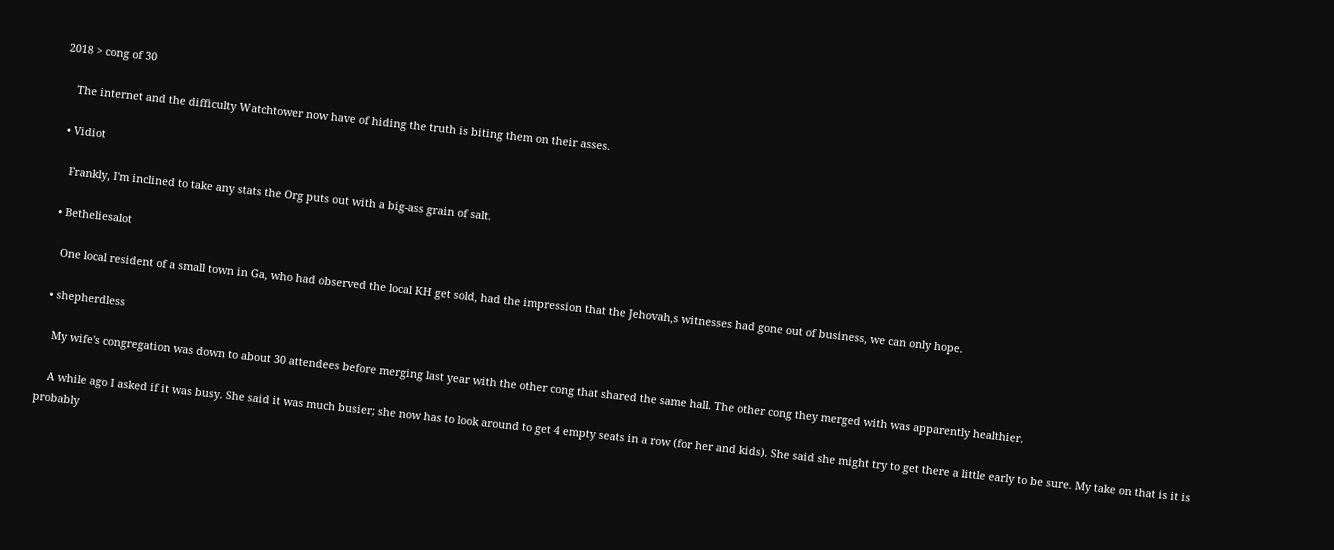2018 > cong of 30

    The internet and the difficulty Watchtower now have of hiding the truth is biting them on their asses.

  • Vidiot

    Frankly, I'm inclined to take any stats the Org puts out with a big-ass grain of salt.

  • Betheliesalot

    One local resident of a small town in Ga, who had observed the local KH get sold, had the impression that the Jehovah,s witnesses had gone out of business, we can only hope.

  • shepherdless

    My wife's congregation was down to about 30 attendees before merging last year with the other cong that shared the same hall. The other cong they merged with was apparently healthier.

    A while ago I asked if it was busy. She said it was much busier; she now has to look around to get 4 empty seats in a row (for her and kids). She said she might try to get there a little early to be sure. My take on that is it is probably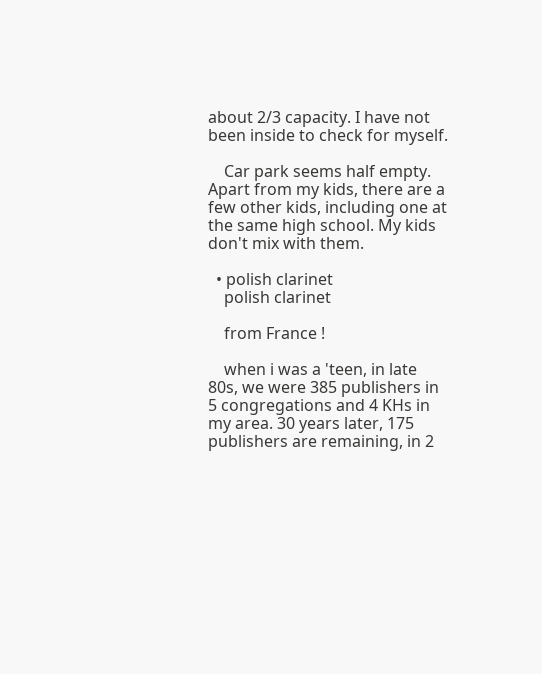about 2/3 capacity. I have not been inside to check for myself.

    Car park seems half empty. Apart from my kids, there are a few other kids, including one at the same high school. My kids don't mix with them.

  • polish clarinet
    polish clarinet

    from France !

    when i was a 'teen, in late 80s, we were 385 publishers in 5 congregations and 4 KHs in my area. 30 years later, 175 publishers are remaining, in 2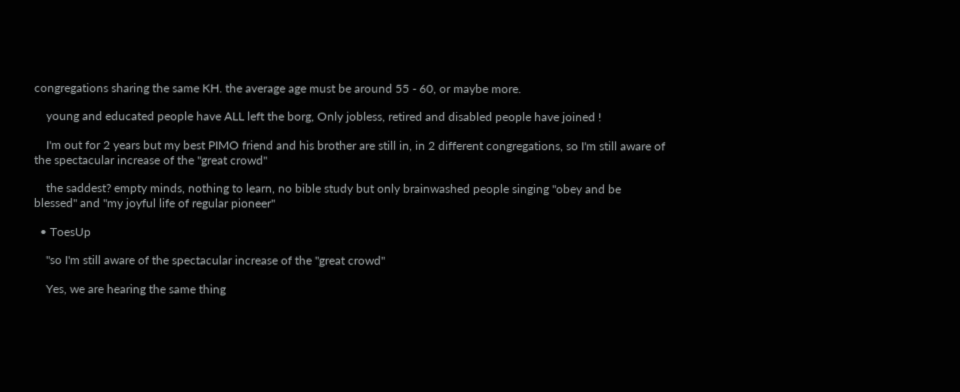congregations sharing the same KH. the average age must be around 55 - 60, or maybe more.

    young and educated people have ALL left the borg, Only jobless, retired and disabled people have joined !

    I'm out for 2 years but my best PIMO friend and his brother are still in, in 2 different congregations, so I'm still aware of the spectacular increase of the "great crowd"

    the saddest? empty minds, nothing to learn, no bible study but only brainwashed people singing "obey and be blessed" and "my joyful life of regular pioneer"

  • ToesUp

    "so I'm still aware of the spectacular increase of the "great crowd"

    Yes, we are hearing the same thing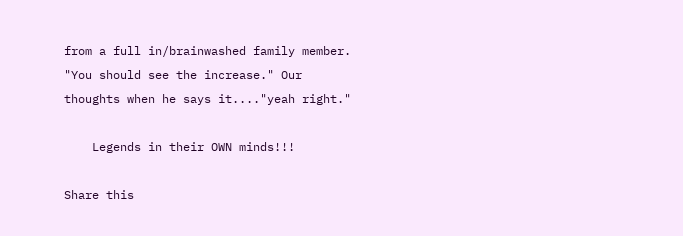from a full in/brainwashed family member. "You should see the increase." Our thoughts when he says it...."yeah right."

    Legends in their OWN minds!!!

Share this